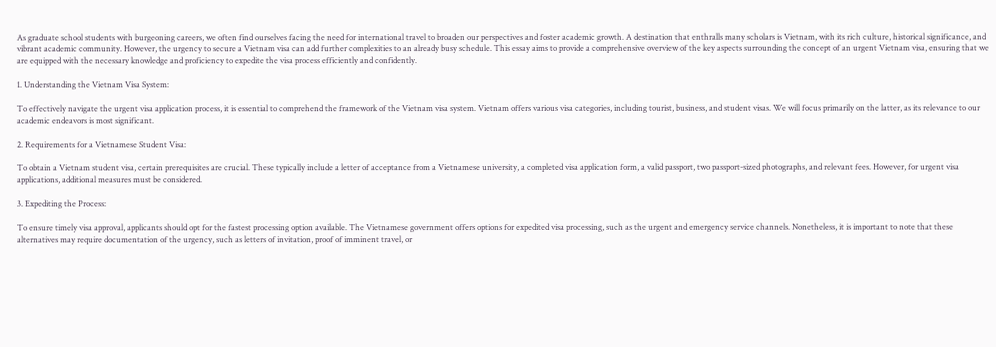As graduate school students with burgeoning careers, we often find ourselves facing the need for international travel to broaden our perspectives and foster academic growth. A destination that enthralls many scholars is Vietnam, with its rich culture, historical significance, and vibrant academic community. However, the urgency to secure a Vietnam visa can add further complexities to an already busy schedule. This essay aims to provide a comprehensive overview of the key aspects surrounding the concept of an urgent Vietnam visa, ensuring that we are equipped with the necessary knowledge and proficiency to expedite the visa process efficiently and confidently.

1. Understanding the Vietnam Visa System:

To effectively navigate the urgent visa application process, it is essential to comprehend the framework of the Vietnam visa system. Vietnam offers various visa categories, including tourist, business, and student visas. We will focus primarily on the latter, as its relevance to our academic endeavors is most significant.

2. Requirements for a Vietnamese Student Visa:

To obtain a Vietnam student visa, certain prerequisites are crucial. These typically include a letter of acceptance from a Vietnamese university, a completed visa application form, a valid passport, two passport-sized photographs, and relevant fees. However, for urgent visa applications, additional measures must be considered.

3. Expediting the Process:

To ensure timely visa approval, applicants should opt for the fastest processing option available. The Vietnamese government offers options for expedited visa processing, such as the urgent and emergency service channels. Nonetheless, it is important to note that these alternatives may require documentation of the urgency, such as letters of invitation, proof of imminent travel, or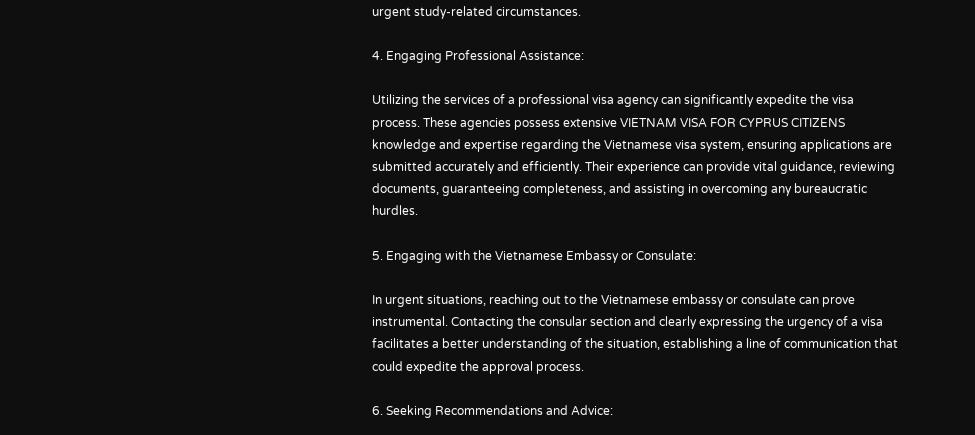urgent study-related circumstances.

4. Engaging Professional Assistance:

Utilizing the services of a professional visa agency can significantly expedite the visa process. These agencies possess extensive VIETNAM VISA FOR CYPRUS CITIZENS knowledge and expertise regarding the Vietnamese visa system, ensuring applications are submitted accurately and efficiently. Their experience can provide vital guidance, reviewing documents, guaranteeing completeness, and assisting in overcoming any bureaucratic hurdles.

5. Engaging with the Vietnamese Embassy or Consulate:

In urgent situations, reaching out to the Vietnamese embassy or consulate can prove instrumental. Contacting the consular section and clearly expressing the urgency of a visa facilitates a better understanding of the situation, establishing a line of communication that could expedite the approval process.

6. Seeking Recommendations and Advice: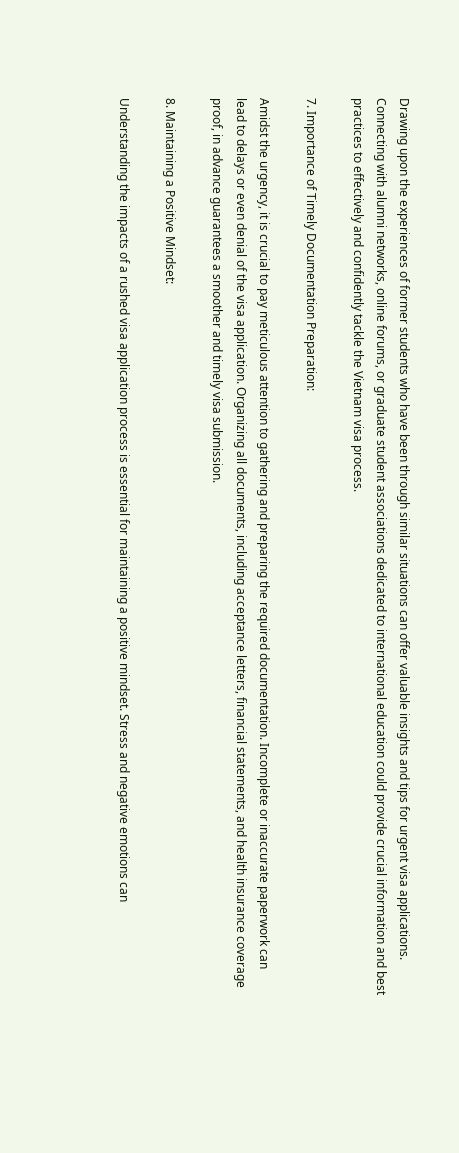Drawing upon the experiences of former students who have been through similar situations can offer valuable insights and tips for urgent visa applications. Connecting with alumni networks, online forums, or graduate student associations dedicated to international education could provide crucial information and best practices to effectively and confidently tackle the Vietnam visa process.

7. Importance of Timely Documentation Preparation:

Amidst the urgency, it is crucial to pay meticulous attention to gathering and preparing the required documentation. Incomplete or inaccurate paperwork can lead to delays or even denial of the visa application. Organizing all documents, including acceptance letters, financial statements, and health insurance coverage proof, in advance guarantees a smoother and timely visa submission.

8. Maintaining a Positive Mindset:

Understanding the impacts of a rushed visa application process is essential for maintaining a positive mindset. Stress and negative emotions can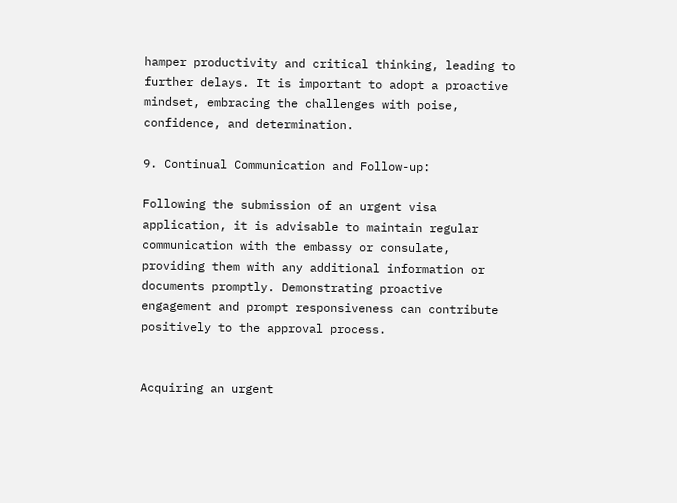hamper productivity and critical thinking, leading to further delays. It is important to adopt a proactive mindset, embracing the challenges with poise, confidence, and determination.

9. Continual Communication and Follow-up:

Following the submission of an urgent visa application, it is advisable to maintain regular communication with the embassy or consulate, providing them with any additional information or documents promptly. Demonstrating proactive engagement and prompt responsiveness can contribute positively to the approval process.


Acquiring an urgent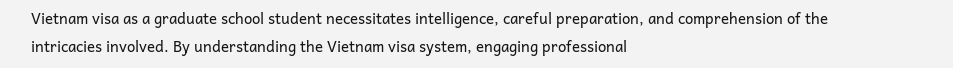Vietnam visa as a graduate school student necessitates intelligence, careful preparation, and comprehension of the intricacies involved. By understanding the Vietnam visa system, engaging professional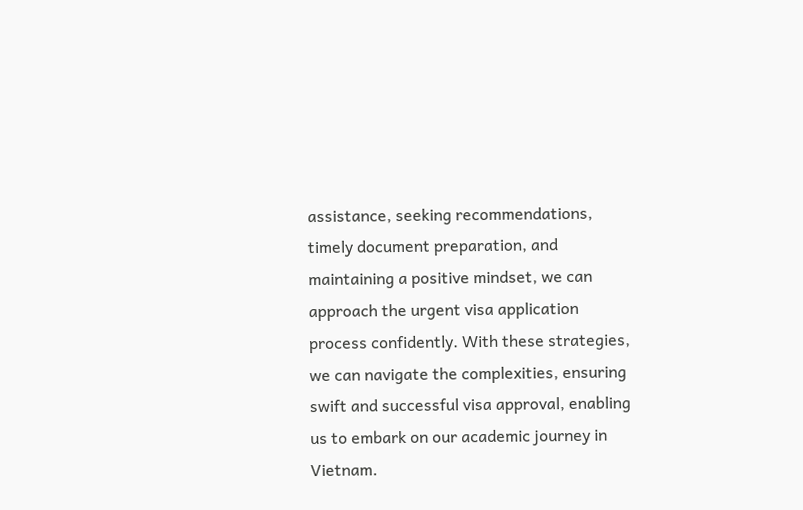assistance, seeking recommendations, timely document preparation, and maintaining a positive mindset, we can approach the urgent visa application process confidently. With these strategies, we can navigate the complexities, ensuring swift and successful visa approval, enabling us to embark on our academic journey in Vietnam.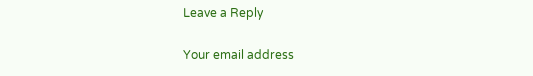Leave a Reply

Your email address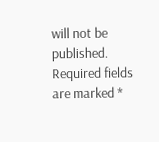will not be published. Required fields are marked *